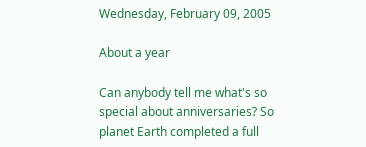Wednesday, February 09, 2005

About a year

Can anybody tell me what's so special about anniversaries? So planet Earth completed a full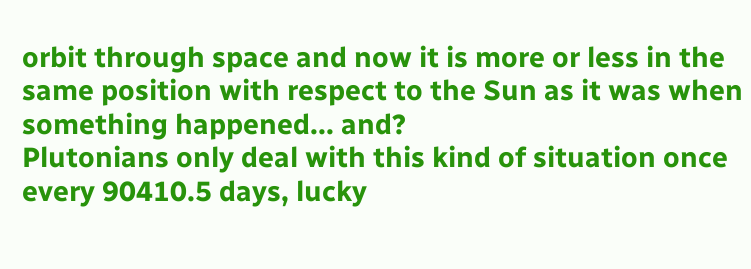orbit through space and now it is more or less in the same position with respect to the Sun as it was when something happened... and?
Plutonians only deal with this kind of situation once every 90410.5 days, lucky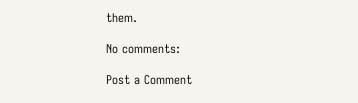them.

No comments:

Post a Comment